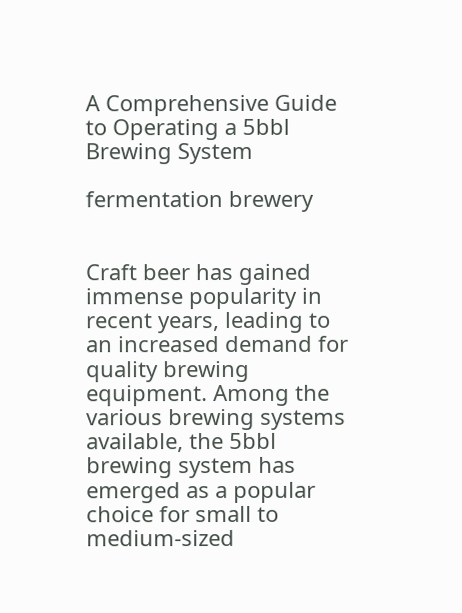A Comprehensive Guide to Operating a 5bbl Brewing System

fermentation brewery


Craft beer has gained immense popularity in recent years, leading to an increased demand for quality brewing equipment. Among the various brewing systems available, the 5bbl brewing system has emerged as a popular choice for small to medium-sized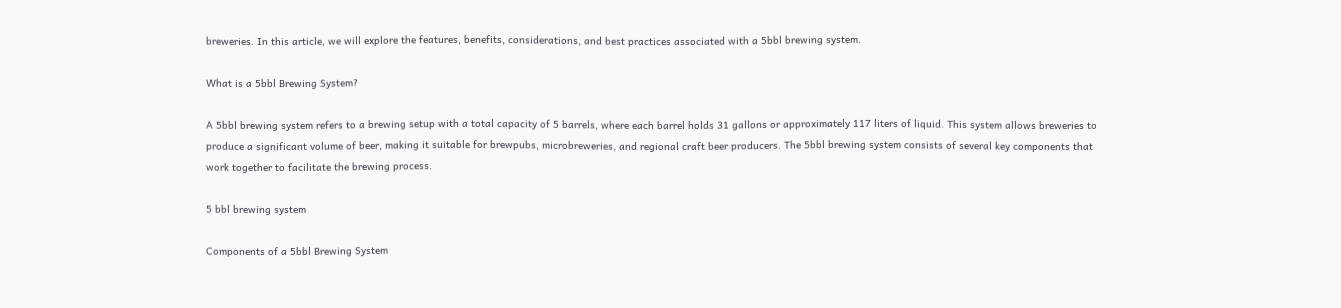breweries. In this article, we will explore the features, benefits, considerations, and best practices associated with a 5bbl brewing system.

What is a 5bbl Brewing System?

A 5bbl brewing system refers to a brewing setup with a total capacity of 5 barrels, where each barrel holds 31 gallons or approximately 117 liters of liquid. This system allows breweries to produce a significant volume of beer, making it suitable for brewpubs, microbreweries, and regional craft beer producers. The 5bbl brewing system consists of several key components that work together to facilitate the brewing process.

5 bbl brewing system

Components of a 5bbl Brewing System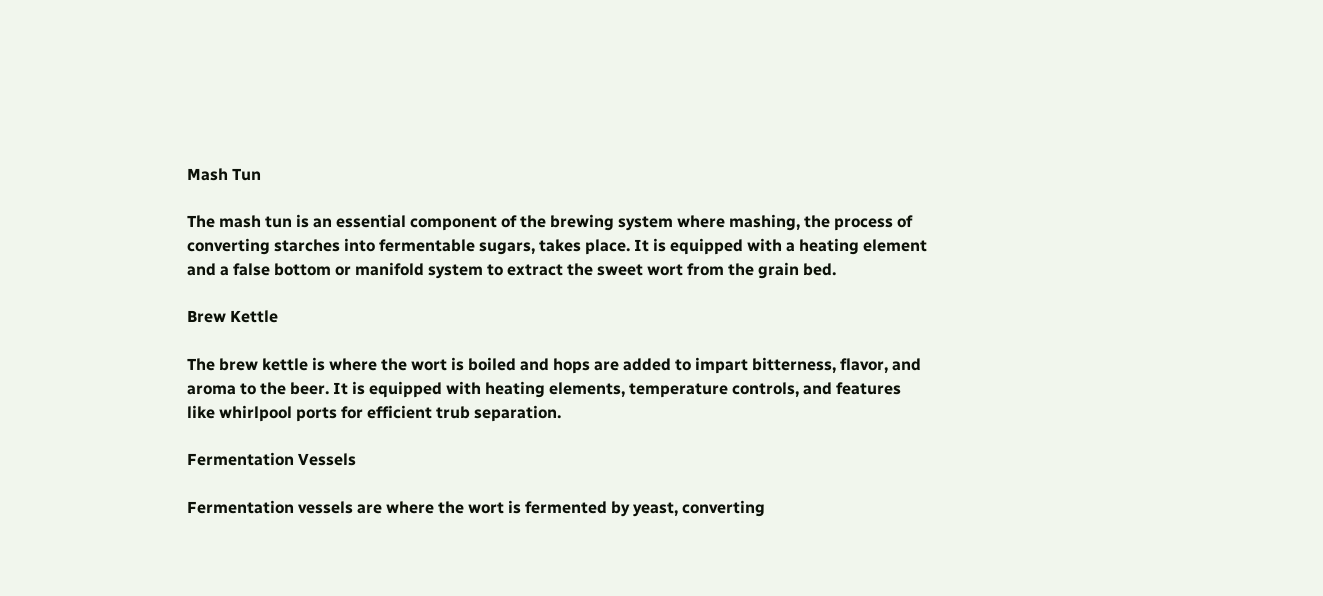Mash Tun

The mash tun is an essential component of the brewing system where mashing, the process of converting starches into fermentable sugars, takes place. It is equipped with a heating element and a false bottom or manifold system to extract the sweet wort from the grain bed.

Brew Kettle

The brew kettle is where the wort is boiled and hops are added to impart bitterness, flavor, and aroma to the beer. It is equipped with heating elements, temperature controls, and features like whirlpool ports for efficient trub separation.

Fermentation Vessels

Fermentation vessels are where the wort is fermented by yeast, converting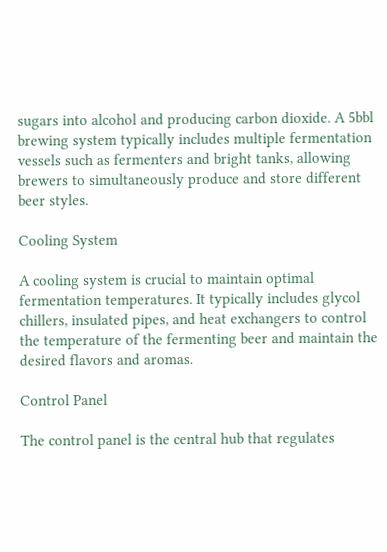sugars into alcohol and producing carbon dioxide. A 5bbl brewing system typically includes multiple fermentation vessels such as fermenters and bright tanks, allowing brewers to simultaneously produce and store different beer styles.

Cooling System

A cooling system is crucial to maintain optimal fermentation temperatures. It typically includes glycol chillers, insulated pipes, and heat exchangers to control the temperature of the fermenting beer and maintain the desired flavors and aromas.

Control Panel

The control panel is the central hub that regulates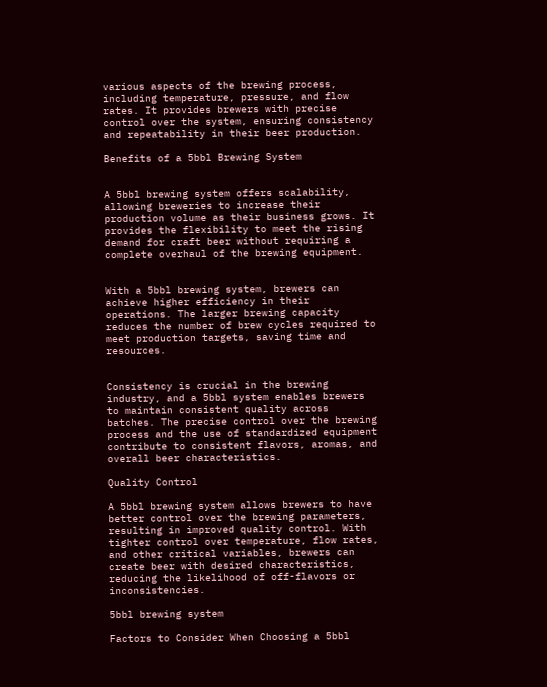various aspects of the brewing process, including temperature, pressure, and flow rates. It provides brewers with precise control over the system, ensuring consistency and repeatability in their beer production.

Benefits of a 5bbl Brewing System


A 5bbl brewing system offers scalability, allowing breweries to increase their production volume as their business grows. It provides the flexibility to meet the rising demand for craft beer without requiring a complete overhaul of the brewing equipment.


With a 5bbl brewing system, brewers can achieve higher efficiency in their operations. The larger brewing capacity reduces the number of brew cycles required to meet production targets, saving time and resources.


Consistency is crucial in the brewing industry, and a 5bbl system enables brewers to maintain consistent quality across batches. The precise control over the brewing process and the use of standardized equipment contribute to consistent flavors, aromas, and overall beer characteristics.

Quality Control

A 5bbl brewing system allows brewers to have better control over the brewing parameters, resulting in improved quality control. With tighter control over temperature, flow rates, and other critical variables, brewers can create beer with desired characteristics, reducing the likelihood of off-flavors or inconsistencies.

5bbl brewing system

Factors to Consider When Choosing a 5bbl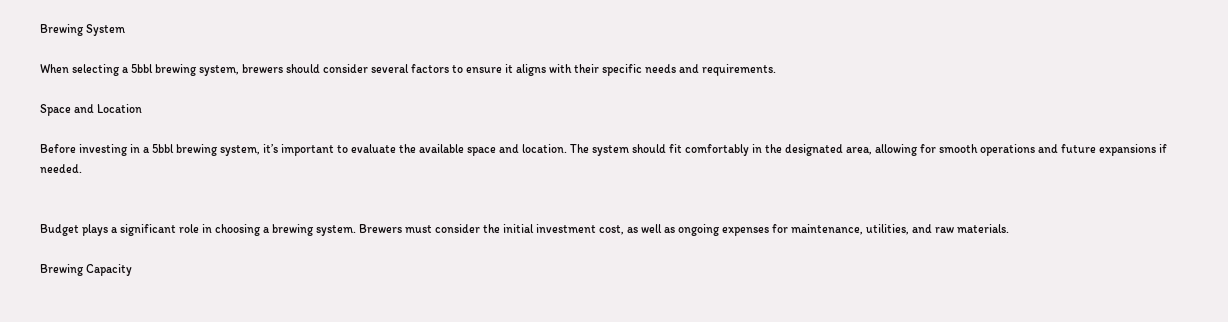Brewing System

When selecting a 5bbl brewing system, brewers should consider several factors to ensure it aligns with their specific needs and requirements.

Space and Location

Before investing in a 5bbl brewing system, it’s important to evaluate the available space and location. The system should fit comfortably in the designated area, allowing for smooth operations and future expansions if needed.


Budget plays a significant role in choosing a brewing system. Brewers must consider the initial investment cost, as well as ongoing expenses for maintenance, utilities, and raw materials.

Brewing Capacity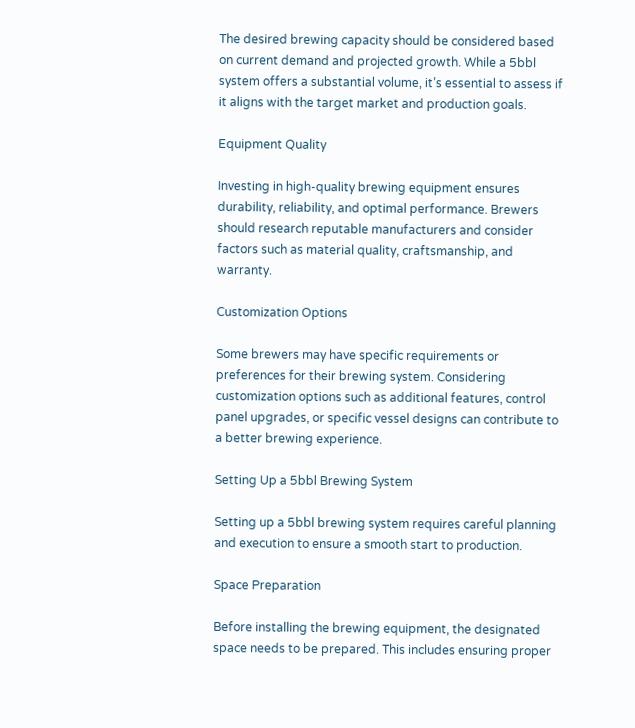The desired brewing capacity should be considered based on current demand and projected growth. While a 5bbl system offers a substantial volume, it’s essential to assess if it aligns with the target market and production goals.

Equipment Quality

Investing in high-quality brewing equipment ensures durability, reliability, and optimal performance. Brewers should research reputable manufacturers and consider factors such as material quality, craftsmanship, and warranty.

Customization Options

Some brewers may have specific requirements or preferences for their brewing system. Considering customization options such as additional features, control panel upgrades, or specific vessel designs can contribute to a better brewing experience.

Setting Up a 5bbl Brewing System

Setting up a 5bbl brewing system requires careful planning and execution to ensure a smooth start to production.

Space Preparation

Before installing the brewing equipment, the designated space needs to be prepared. This includes ensuring proper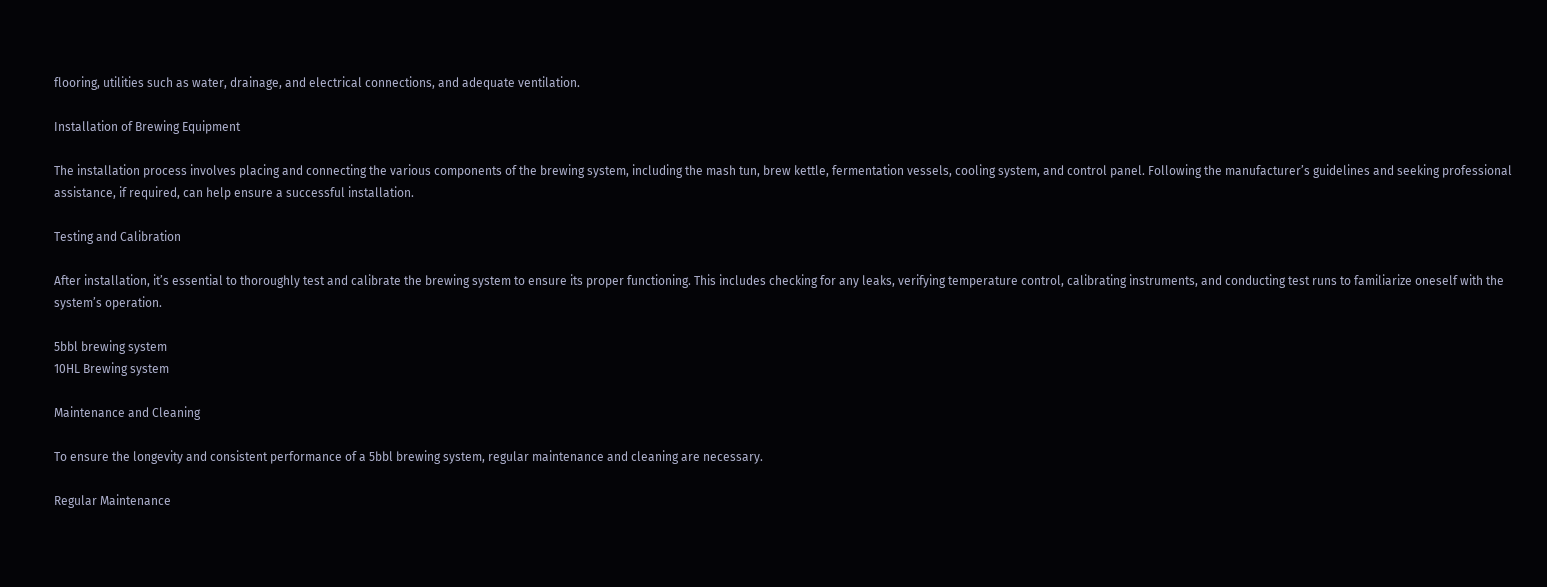flooring, utilities such as water, drainage, and electrical connections, and adequate ventilation.

Installation of Brewing Equipment

The installation process involves placing and connecting the various components of the brewing system, including the mash tun, brew kettle, fermentation vessels, cooling system, and control panel. Following the manufacturer’s guidelines and seeking professional assistance, if required, can help ensure a successful installation.

Testing and Calibration

After installation, it’s essential to thoroughly test and calibrate the brewing system to ensure its proper functioning. This includes checking for any leaks, verifying temperature control, calibrating instruments, and conducting test runs to familiarize oneself with the system’s operation.

5bbl brewing system
10HL Brewing system

Maintenance and Cleaning

To ensure the longevity and consistent performance of a 5bbl brewing system, regular maintenance and cleaning are necessary.

Regular Maintenance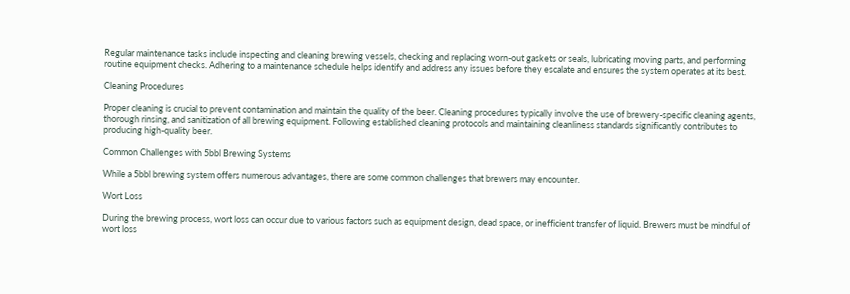Regular maintenance tasks include inspecting and cleaning brewing vessels, checking and replacing worn-out gaskets or seals, lubricating moving parts, and performing routine equipment checks. Adhering to a maintenance schedule helps identify and address any issues before they escalate and ensures the system operates at its best.

Cleaning Procedures

Proper cleaning is crucial to prevent contamination and maintain the quality of the beer. Cleaning procedures typically involve the use of brewery-specific cleaning agents, thorough rinsing, and sanitization of all brewing equipment. Following established cleaning protocols and maintaining cleanliness standards significantly contributes to producing high-quality beer.

Common Challenges with 5bbl Brewing Systems

While a 5bbl brewing system offers numerous advantages, there are some common challenges that brewers may encounter.

Wort Loss

During the brewing process, wort loss can occur due to various factors such as equipment design, dead space, or inefficient transfer of liquid. Brewers must be mindful of wort loss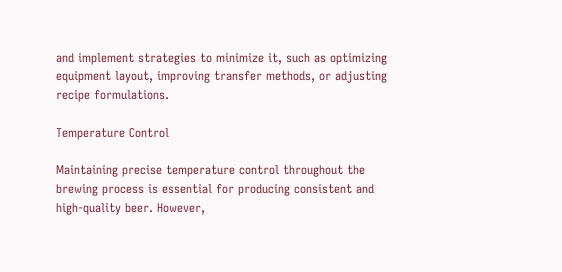and implement strategies to minimize it, such as optimizing equipment layout, improving transfer methods, or adjusting recipe formulations.

Temperature Control

Maintaining precise temperature control throughout the brewing process is essential for producing consistent and high-quality beer. However,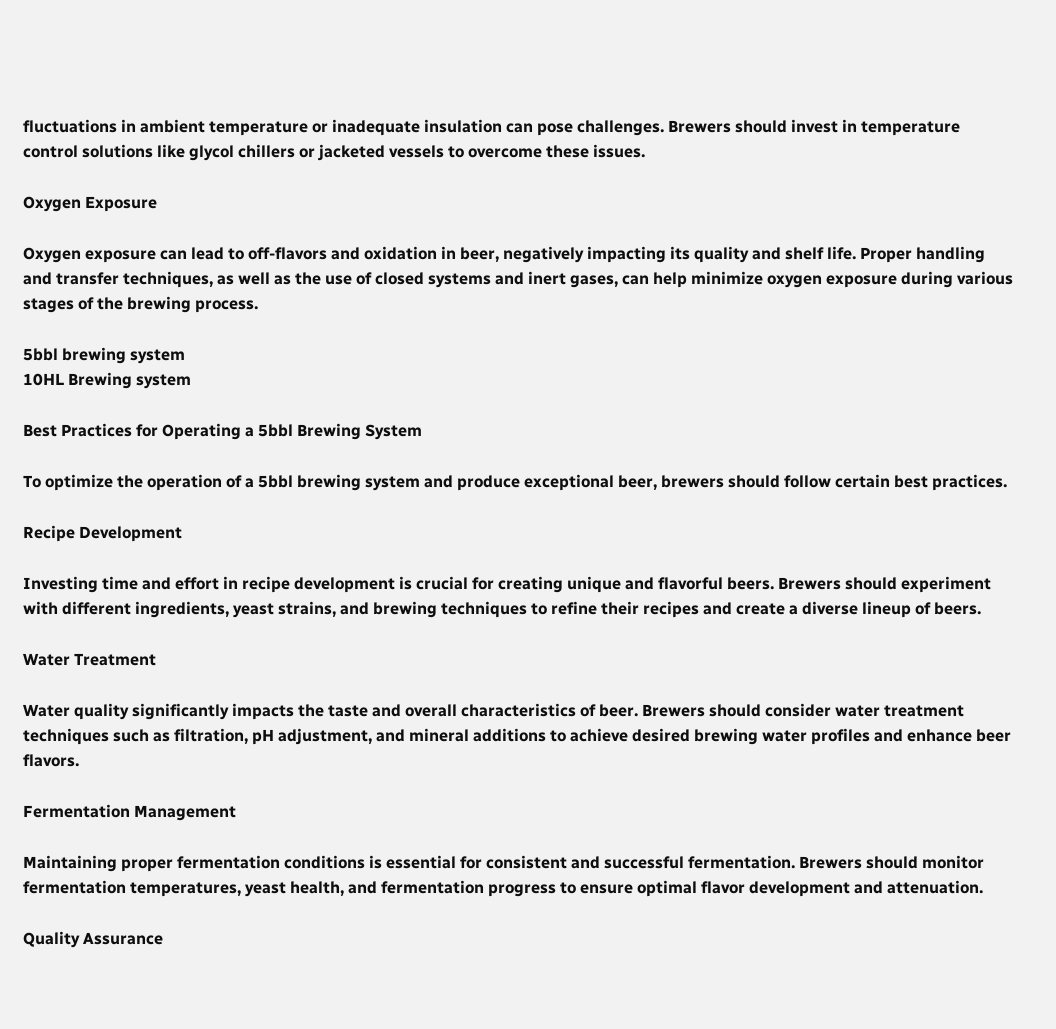fluctuations in ambient temperature or inadequate insulation can pose challenges. Brewers should invest in temperature control solutions like glycol chillers or jacketed vessels to overcome these issues.

Oxygen Exposure

Oxygen exposure can lead to off-flavors and oxidation in beer, negatively impacting its quality and shelf life. Proper handling and transfer techniques, as well as the use of closed systems and inert gases, can help minimize oxygen exposure during various stages of the brewing process.

5bbl brewing system
10HL Brewing system

Best Practices for Operating a 5bbl Brewing System

To optimize the operation of a 5bbl brewing system and produce exceptional beer, brewers should follow certain best practices.

Recipe Development

Investing time and effort in recipe development is crucial for creating unique and flavorful beers. Brewers should experiment with different ingredients, yeast strains, and brewing techniques to refine their recipes and create a diverse lineup of beers.

Water Treatment

Water quality significantly impacts the taste and overall characteristics of beer. Brewers should consider water treatment techniques such as filtration, pH adjustment, and mineral additions to achieve desired brewing water profiles and enhance beer flavors.

Fermentation Management

Maintaining proper fermentation conditions is essential for consistent and successful fermentation. Brewers should monitor fermentation temperatures, yeast health, and fermentation progress to ensure optimal flavor development and attenuation.

Quality Assurance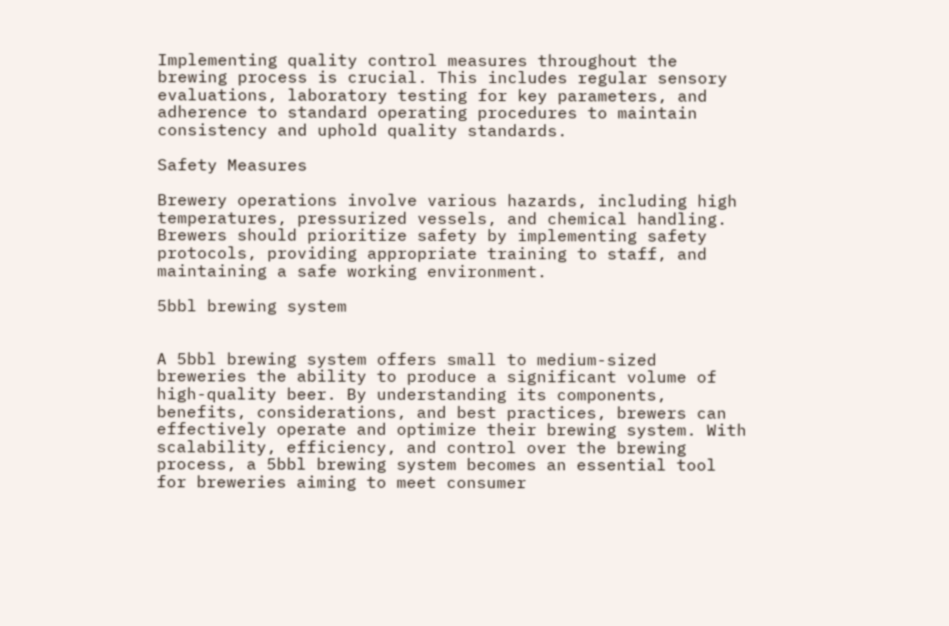Implementing quality control measures throughout the brewing process is crucial. This includes regular sensory evaluations, laboratory testing for key parameters, and adherence to standard operating procedures to maintain consistency and uphold quality standards.

Safety Measures

Brewery operations involve various hazards, including high temperatures, pressurized vessels, and chemical handling. Brewers should prioritize safety by implementing safety protocols, providing appropriate training to staff, and maintaining a safe working environment.

5bbl brewing system


A 5bbl brewing system offers small to medium-sized breweries the ability to produce a significant volume of high-quality beer. By understanding its components, benefits, considerations, and best practices, brewers can effectively operate and optimize their brewing system. With scalability, efficiency, and control over the brewing process, a 5bbl brewing system becomes an essential tool for breweries aiming to meet consumer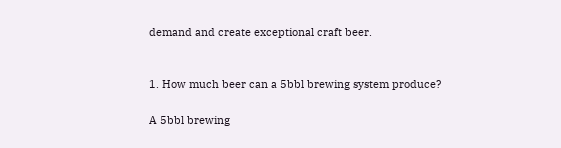demand and create exceptional craft beer.


1. How much beer can a 5bbl brewing system produce?

A 5bbl brewing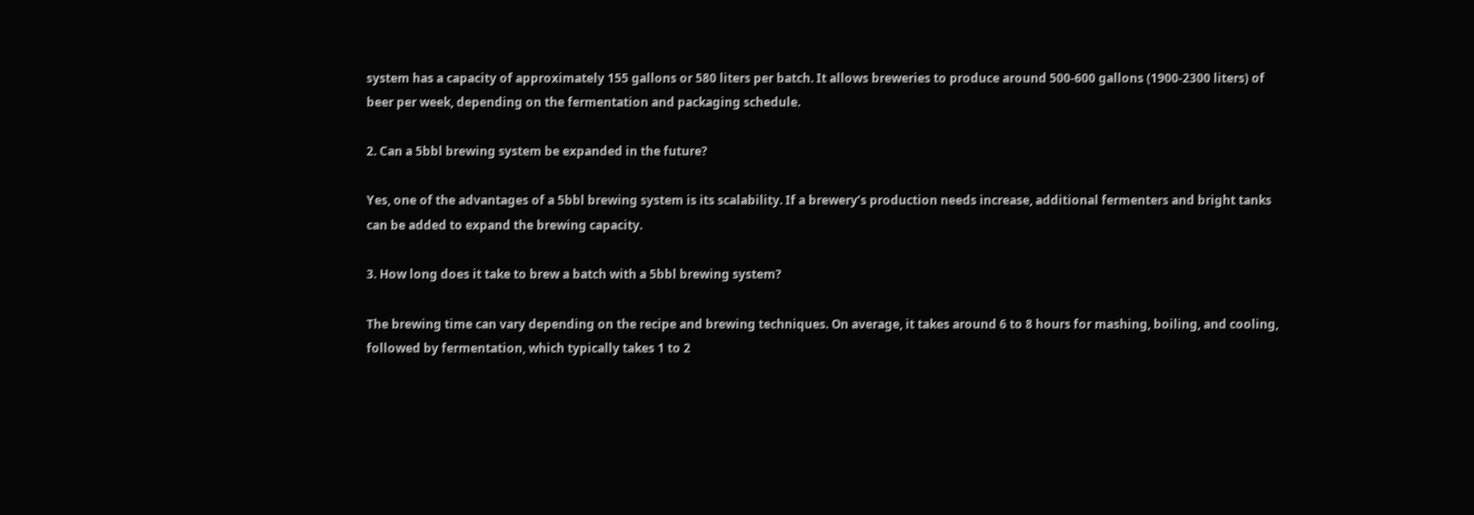system has a capacity of approximately 155 gallons or 580 liters per batch. It allows breweries to produce around 500-600 gallons (1900-2300 liters) of beer per week, depending on the fermentation and packaging schedule.

2. Can a 5bbl brewing system be expanded in the future?

Yes, one of the advantages of a 5bbl brewing system is its scalability. If a brewery’s production needs increase, additional fermenters and bright tanks can be added to expand the brewing capacity.

3. How long does it take to brew a batch with a 5bbl brewing system?

The brewing time can vary depending on the recipe and brewing techniques. On average, it takes around 6 to 8 hours for mashing, boiling, and cooling, followed by fermentation, which typically takes 1 to 2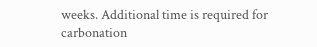weeks. Additional time is required for carbonation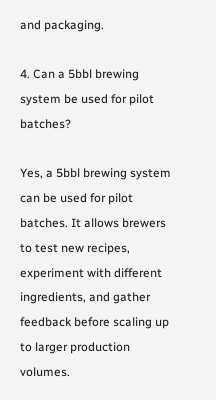and packaging.

4. Can a 5bbl brewing system be used for pilot batches?

Yes, a 5bbl brewing system can be used for pilot batches. It allows brewers to test new recipes, experiment with different ingredients, and gather feedback before scaling up to larger production volumes.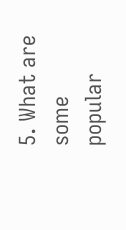5. What are some popular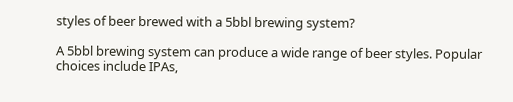styles of beer brewed with a 5bbl brewing system?

A 5bbl brewing system can produce a wide range of beer styles. Popular choices include IPAs,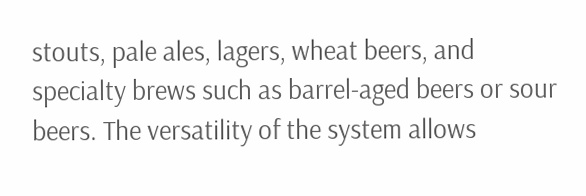stouts, pale ales, lagers, wheat beers, and specialty brews such as barrel-aged beers or sour beers. The versatility of the system allows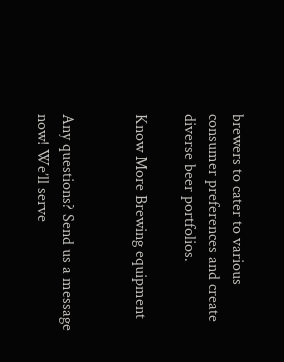brewers to cater to various consumer preferences and create diverse beer portfolios.

Know More Brewing equipment


Any questions? Send us a message now! We’ll serve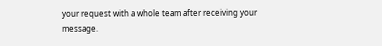your request with a whole team after receiving your message.